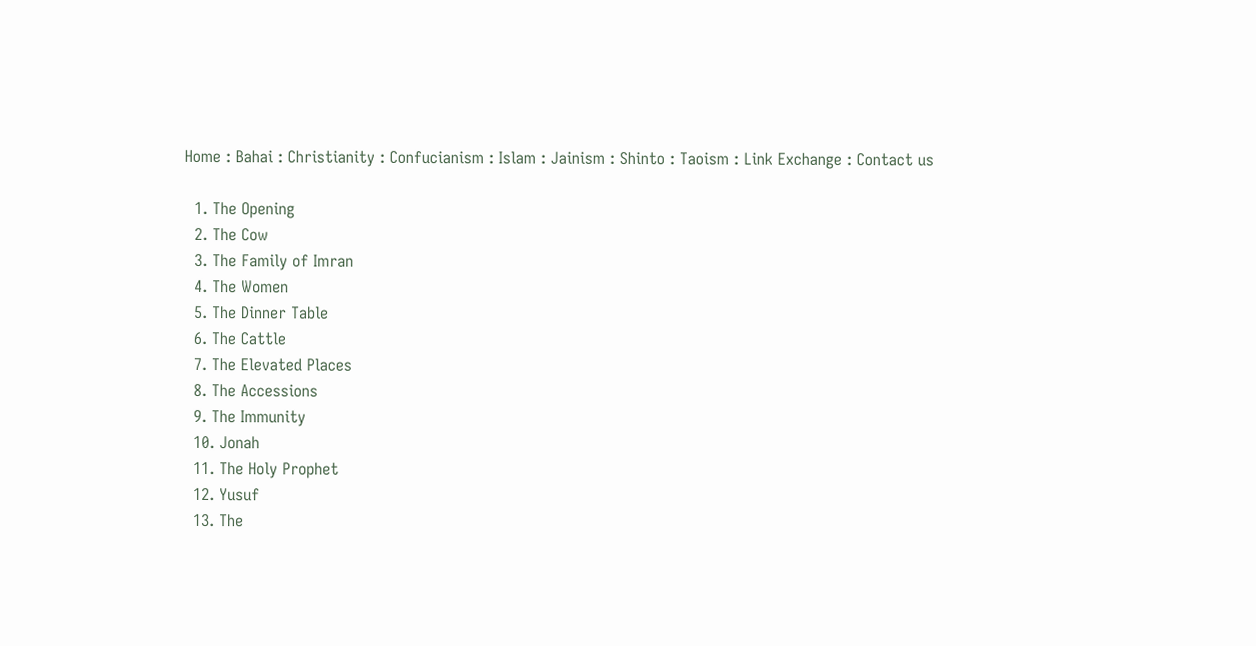Home : Bahai : Christianity : Confucianism : Islam : Jainism : Shinto : Taoism : Link Exchange : Contact us

  1. The Opening
  2. The Cow
  3. The Family of Imran
  4. The Women
  5. The Dinner Table
  6. The Cattle
  7. The Elevated Places
  8. The Accessions
  9. The Immunity
  10. Jonah
  11. The Holy Prophet
  12. Yusuf
  13. The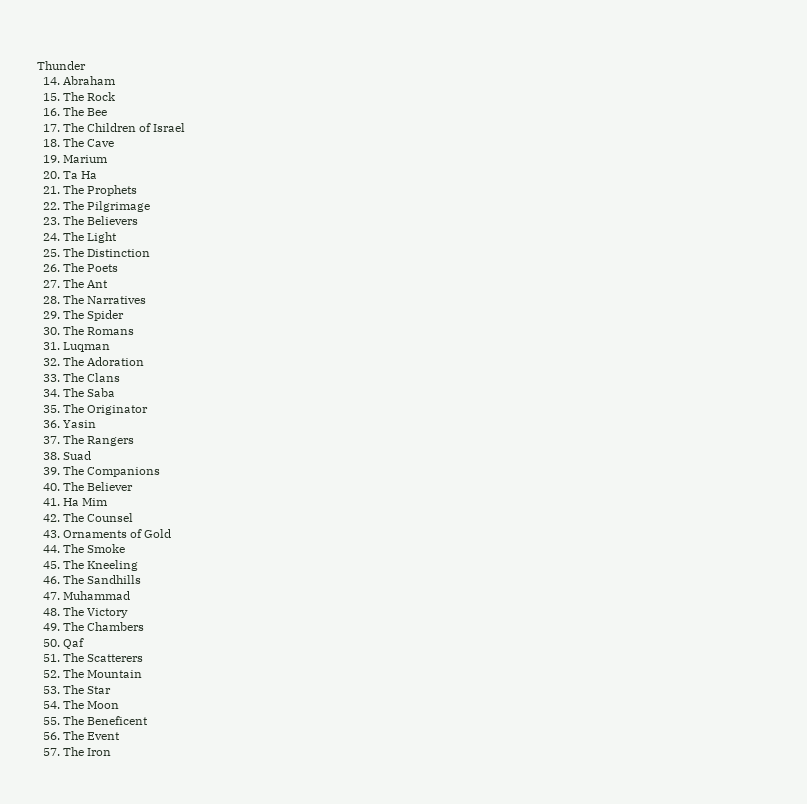Thunder
  14. Abraham
  15. The Rock
  16. The Bee
  17. The Children of Israel
  18. The Cave
  19. Marium
  20. Ta Ha
  21. The Prophets
  22. The Pilgrimage
  23. The Believers
  24. The Light
  25. The Distinction
  26. The Poets
  27. The Ant
  28. The Narratives
  29. The Spider
  30. The Romans
  31. Luqman
  32. The Adoration
  33. The Clans
  34. The Saba
  35. The Originator
  36. Yasin
  37. The Rangers
  38. Suad
  39. The Companions
  40. The Believer
  41. Ha Mim
  42. The Counsel
  43. Ornaments of Gold
  44. The Smoke
  45. The Kneeling
  46. The Sandhills
  47. Muhammad
  48. The Victory
  49. The Chambers
  50. Qaf
  51. The Scatterers
  52. The Mountain
  53. The Star
  54. The Moon
  55. The Beneficent
  56. The Event
  57. The Iron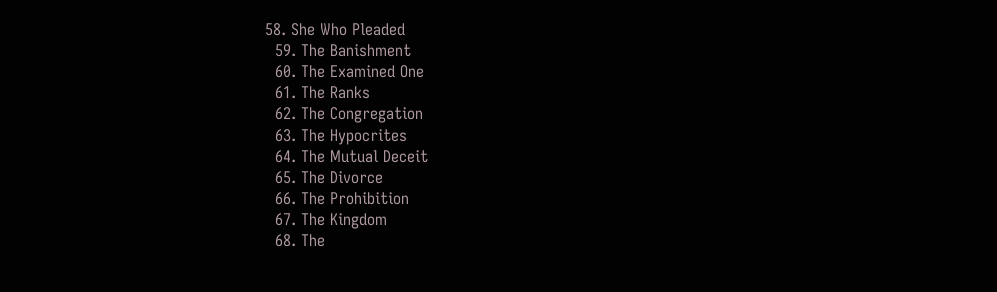58. She Who Pleaded
  59. The Banishment
  60. The Examined One
  61. The Ranks
  62. The Congregation
  63. The Hypocrites
  64. The Mutual Deceit
  65. The Divorce
  66. The Prohibition
  67. The Kingdom
  68. The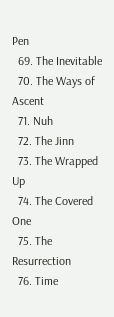Pen
  69. The Inevitable
  70. The Ways of Ascent
  71. Nuh
  72. The Jinn
  73. The Wrapped Up
  74. The Covered One
  75. The Resurrection
  76. Time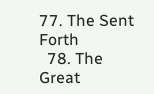77. The Sent Forth
  78. The Great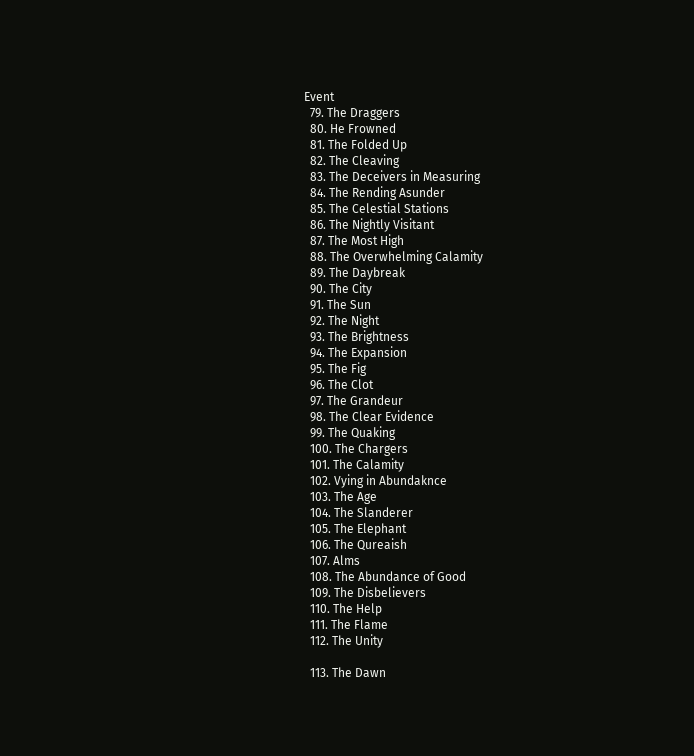Event
  79. The Draggers
  80. He Frowned
  81. The Folded Up
  82. The Cleaving
  83. The Deceivers in Measuring
  84. The Rending Asunder
  85. The Celestial Stations
  86. The Nightly Visitant
  87. The Most High
  88. The Overwhelming Calamity
  89. The Daybreak
  90. The City
  91. The Sun
  92. The Night
  93. The Brightness
  94. The Expansion
  95. The Fig
  96. The Clot
  97. The Grandeur
  98. The Clear Evidence
  99. The Quaking
  100. The Chargers
  101. The Calamity
  102. Vying in Abundaknce
  103. The Age
  104. The Slanderer
  105. The Elephant
  106. The Qureaish
  107. Alms
  108. The Abundance of Good
  109. The Disbelievers
  110. The Help
  111. The Flame
  112. The Unity

  113. The Dawn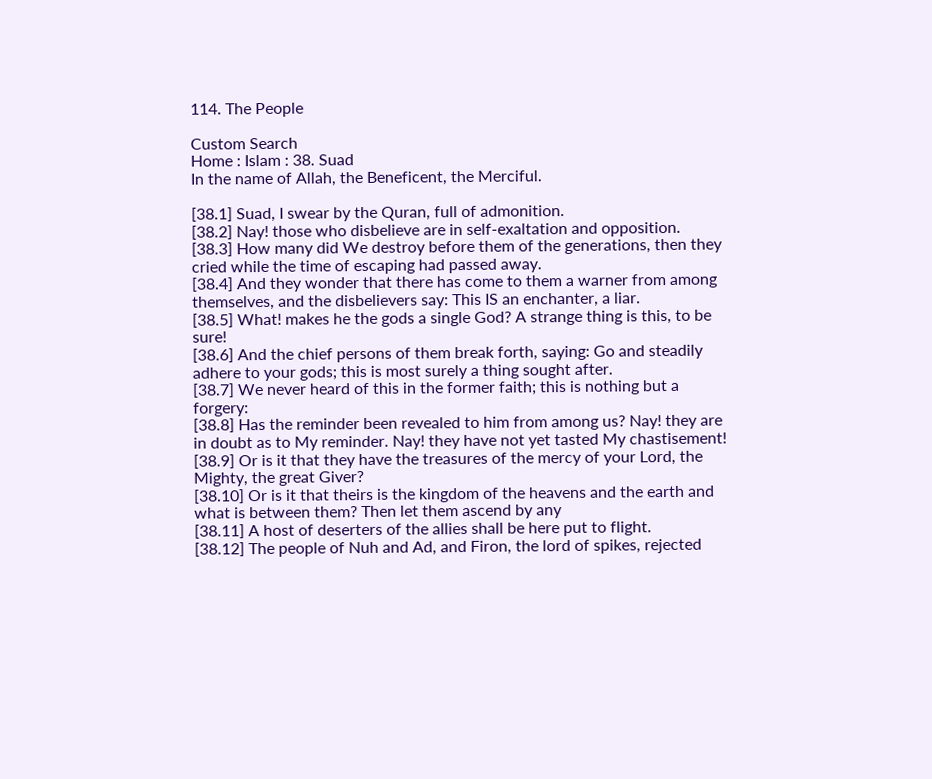114. The People

Custom Search
Home : Islam : 38. Suad
In the name of Allah, the Beneficent, the Merciful.

[38.1] Suad, I swear by the Quran, full of admonition.
[38.2] Nay! those who disbelieve are in self-exaltation and opposition.
[38.3] How many did We destroy before them of the generations, then they cried while the time of escaping had passed away.
[38.4] And they wonder that there has come to them a warner from among themselves, and the disbelievers say: This IS an enchanter, a liar.
[38.5] What! makes he the gods a single God? A strange thing is this, to be sure!
[38.6] And the chief persons of them break forth, saying: Go and steadily adhere to your gods; this is most surely a thing sought after.
[38.7] We never heard of this in the former faith; this is nothing but a forgery:
[38.8] Has the reminder been revealed to him from among us? Nay! they are in doubt as to My reminder. Nay! they have not yet tasted My chastisement!
[38.9] Or is it that they have the treasures of the mercy of your Lord, the Mighty, the great Giver?
[38.10] Or is it that theirs is the kingdom of the heavens and the earth and what is between them? Then let them ascend by any
[38.11] A host of deserters of the allies shall be here put to flight.
[38.12] The people of Nuh and Ad, and Firon, the lord of spikes, rejected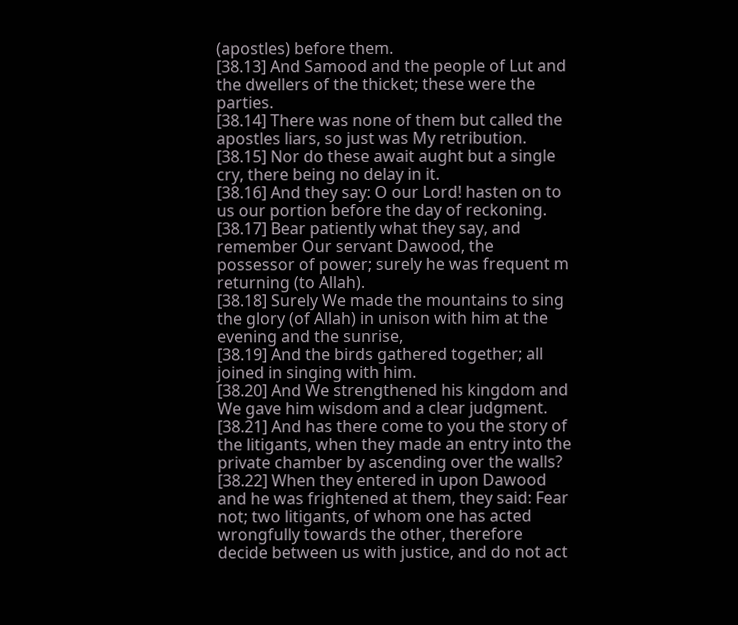(apostles) before them.
[38.13] And Samood and the people of Lut and the dwellers of the thicket; these were the parties.
[38.14] There was none of them but called the apostles liars, so just was My retribution.
[38.15] Nor do these await aught but a single cry, there being no delay in it.
[38.16] And they say: O our Lord! hasten on to us our portion before the day of reckoning.
[38.17] Bear patiently what they say, and remember Our servant Dawood, the possessor of power; surely he was frequent m returning (to Allah).
[38.18] Surely We made the mountains to sing the glory (of Allah) in unison with him at the evening and the sunrise,
[38.19] And the birds gathered together; all joined in singing with him.
[38.20] And We strengthened his kingdom and We gave him wisdom and a clear judgment.
[38.21] And has there come to you the story of the litigants, when they made an entry into the private chamber by ascending over the walls?
[38.22] When they entered in upon Dawood and he was frightened at them, they said: Fear not; two litigants, of whom one has acted wrongfully towards the other, therefore decide between us with justice, and do not act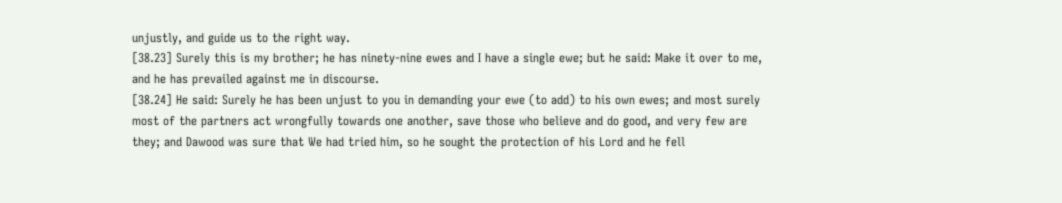unjustly, and guide us to the right way.
[38.23] Surely this is my brother; he has ninety-nine ewes and I have a single ewe; but he said: Make it over to me, and he has prevailed against me in discourse.
[38.24] He said: Surely he has been unjust to you in demanding your ewe (to add) to his own ewes; and most surely most of the partners act wrongfully towards one another, save those who believe and do good, and very few are they; and Dawood was sure that We had tried him, so he sought the protection of his Lord and he fell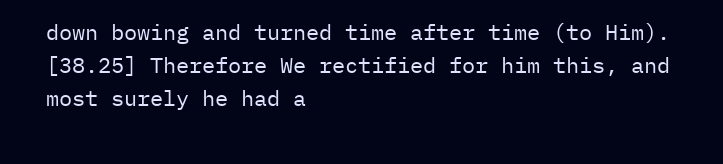down bowing and turned time after time (to Him).
[38.25] Therefore We rectified for him this, and most surely he had a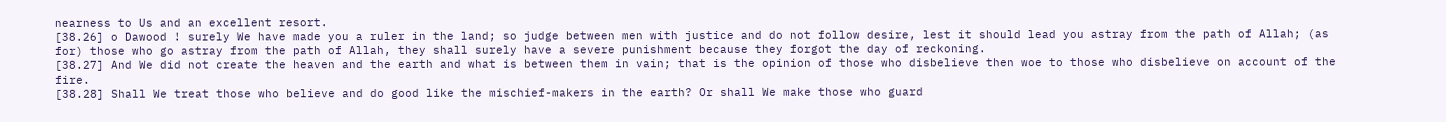nearness to Us and an excellent resort.
[38.26] o Dawood ! surely We have made you a ruler in the land; so judge between men with justice and do not follow desire, lest it should lead you astray from the path of Allah; (as for) those who go astray from the path of Allah, they shall surely have a severe punishment because they forgot the day of reckoning.
[38.27] And We did not create the heaven and the earth and what is between them in vain; that is the opinion of those who disbelieve then woe to those who disbelieve on account of the fire.
[38.28] Shall We treat those who believe and do good like the mischief-makers in the earth? Or shall We make those who guard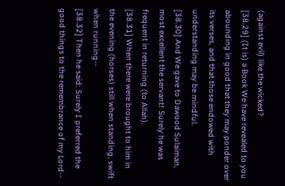(against evil) like the wicked?
[38.29] (It is) a Book We have revealed to you abounding in good that they may ponder over its verses, and that those endowed with understanding may be mindful.
[38.30] And We gave to Dawood Sulaiman, most excellent the servant! Surely he was frequent in returning (to Allah).
[38.31] When there were brought to him in the evening (horses) still when standing, swift when running--
[38.32] Then he said: Surely I preferred the good things to the remembrance of my Lord--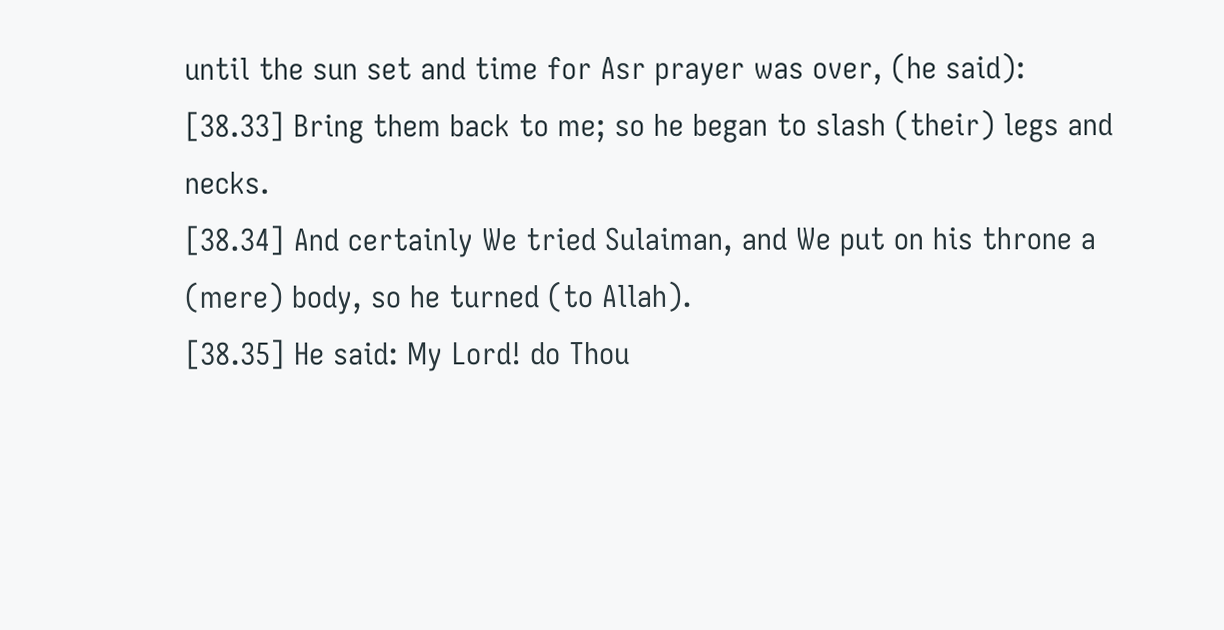until the sun set and time for Asr prayer was over, (he said):
[38.33] Bring them back to me; so he began to slash (their) legs and necks.
[38.34] And certainly We tried Sulaiman, and We put on his throne a (mere) body, so he turned (to Allah).
[38.35] He said: My Lord! do Thou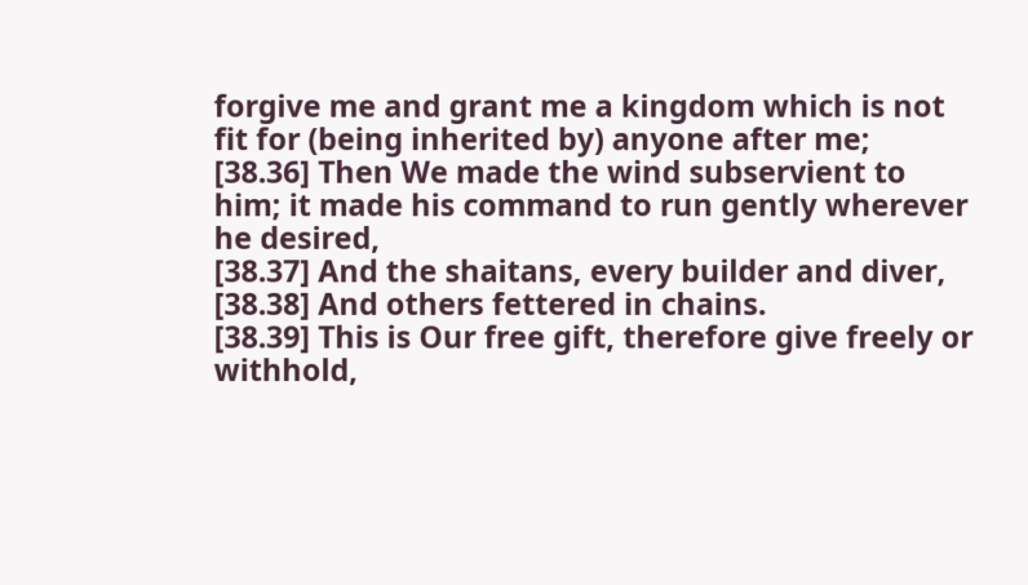forgive me and grant me a kingdom which is not fit for (being inherited by) anyone after me;
[38.36] Then We made the wind subservient to him; it made his command to run gently wherever he desired,
[38.37] And the shaitans, every builder and diver,
[38.38] And others fettered in chains.
[38.39] This is Our free gift, therefore give freely or withhold,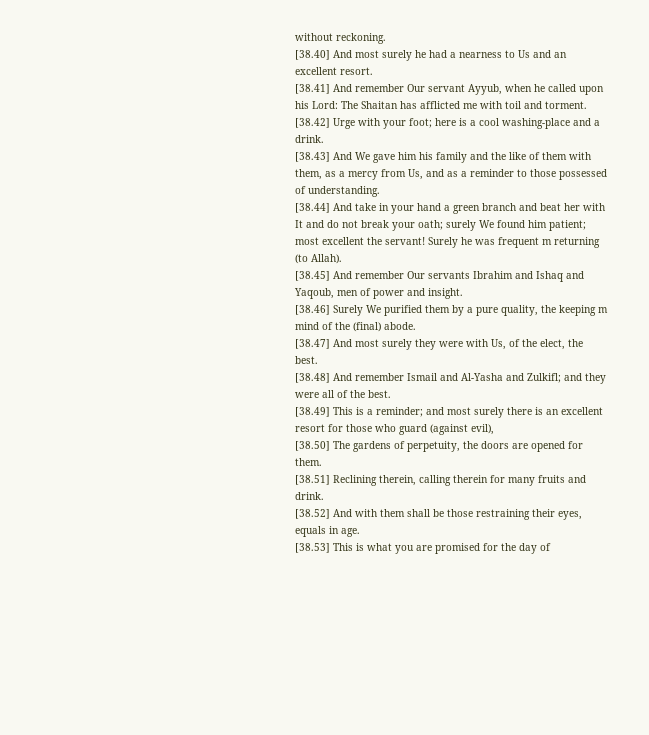without reckoning.
[38.40] And most surely he had a nearness to Us and an excellent resort.
[38.41] And remember Our servant Ayyub, when he called upon his Lord: The Shaitan has afflicted me with toil and torment.
[38.42] Urge with your foot; here is a cool washing-place and a drink.
[38.43] And We gave him his family and the like of them with them, as a mercy from Us, and as a reminder to those possessed of understanding.
[38.44] And take in your hand a green branch and beat her with It and do not break your oath; surely We found him patient; most excellent the servant! Surely he was frequent m returning (to Allah).
[38.45] And remember Our servants Ibrahim and Ishaq and Yaqoub, men of power and insight.
[38.46] Surely We purified them by a pure quality, the keeping m mind of the (final) abode.
[38.47] And most surely they were with Us, of the elect, the best.
[38.48] And remember Ismail and Al-Yasha and Zulkifl; and they were all of the best.
[38.49] This is a reminder; and most surely there is an excellent resort for those who guard (against evil),
[38.50] The gardens of perpetuity, the doors are opened for them.
[38.51] Reclining therein, calling therein for many fruits and drink.
[38.52] And with them shall be those restraining their eyes, equals in age.
[38.53] This is what you are promised for the day of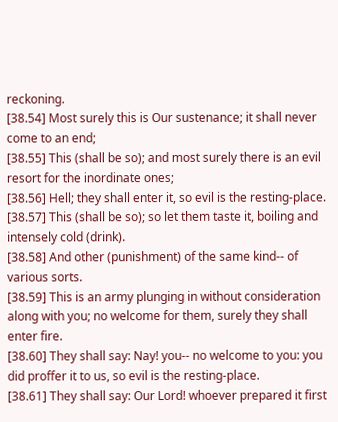reckoning.
[38.54] Most surely this is Our sustenance; it shall never come to an end;
[38.55] This (shall be so); and most surely there is an evil resort for the inordinate ones;
[38.56] Hell; they shall enter it, so evil is the resting-place.
[38.57] This (shall be so); so let them taste it, boiling and intensely cold (drink).
[38.58] And other (punishment) of the same kind-- of various sorts.
[38.59] This is an army plunging in without consideration along with you; no welcome for them, surely they shall enter fire.
[38.60] They shall say: Nay! you-- no welcome to you: you did proffer it to us, so evil is the resting-place.
[38.61] They shall say: Our Lord! whoever prepared it first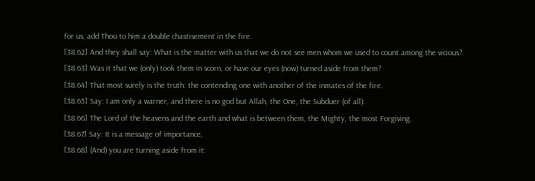for us, add Thou to him a double chastisement in the fire.
[38.62] And they shall say: What is the matter with us that we do not see men whom we used to count among the vicious?
[38.63] Was it that we (only) took them in scorn, or have our eyes (now) turned aside from them?
[38.64] That most surely is the truth: the contending one with another of the inmates of the fire.
[38.65] Say: I am only a warner, and there is no god but Allah, the One, the Subduer (of all):
[38.66] The Lord of the heavens and the earth and what is between them, the Mighty, the most Forgiving.
[38.67] Say: It is a message of importance,
[38.68] (And) you are turning aside from it: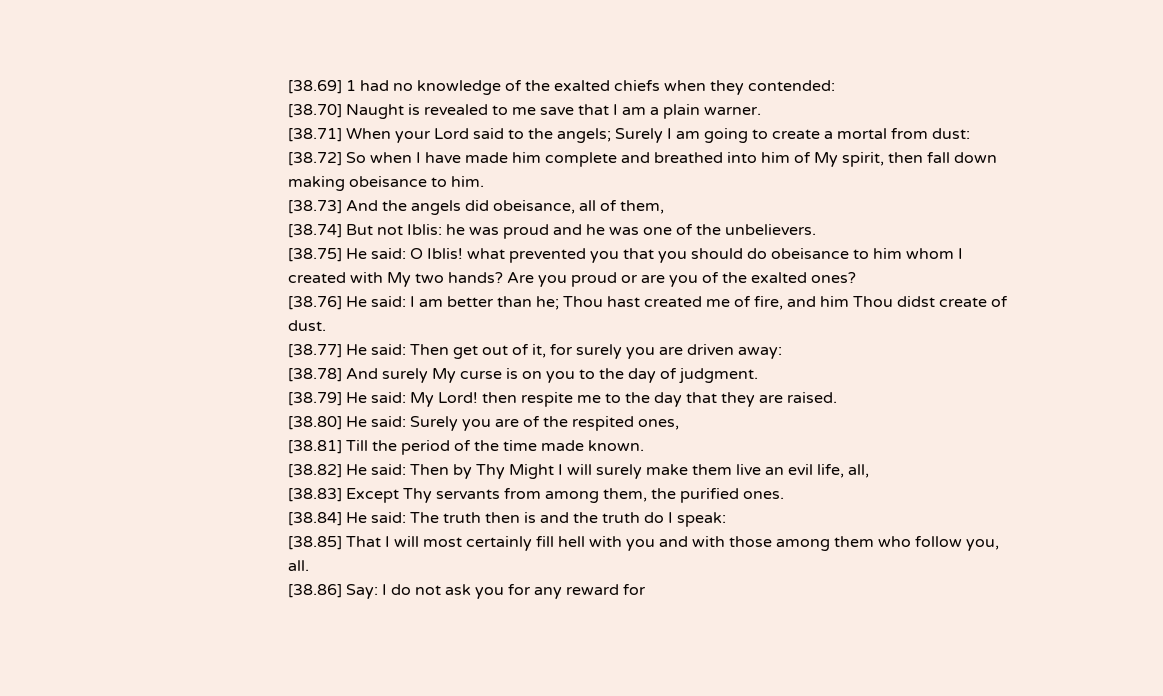[38.69] 1 had no knowledge of the exalted chiefs when they contended:
[38.70] Naught is revealed to me save that I am a plain warner.
[38.71] When your Lord said to the angels; Surely I am going to create a mortal from dust:
[38.72] So when I have made him complete and breathed into him of My spirit, then fall down making obeisance to him.
[38.73] And the angels did obeisance, all of them,
[38.74] But not Iblis: he was proud and he was one of the unbelievers.
[38.75] He said: O Iblis! what prevented you that you should do obeisance to him whom I created with My two hands? Are you proud or are you of the exalted ones?
[38.76] He said: I am better than he; Thou hast created me of fire, and him Thou didst create of dust.
[38.77] He said: Then get out of it, for surely you are driven away:
[38.78] And surely My curse is on you to the day of judgment.
[38.79] He said: My Lord! then respite me to the day that they are raised.
[38.80] He said: Surely you are of the respited ones,
[38.81] Till the period of the time made known.
[38.82] He said: Then by Thy Might I will surely make them live an evil life, all,
[38.83] Except Thy servants from among them, the purified ones.
[38.84] He said: The truth then is and the truth do I speak:
[38.85] That I will most certainly fill hell with you and with those among them who follow you, all.
[38.86] Say: I do not ask you for any reward for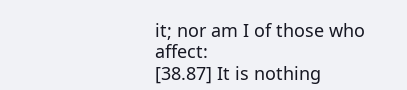it; nor am I of those who affect:
[38.87] It is nothing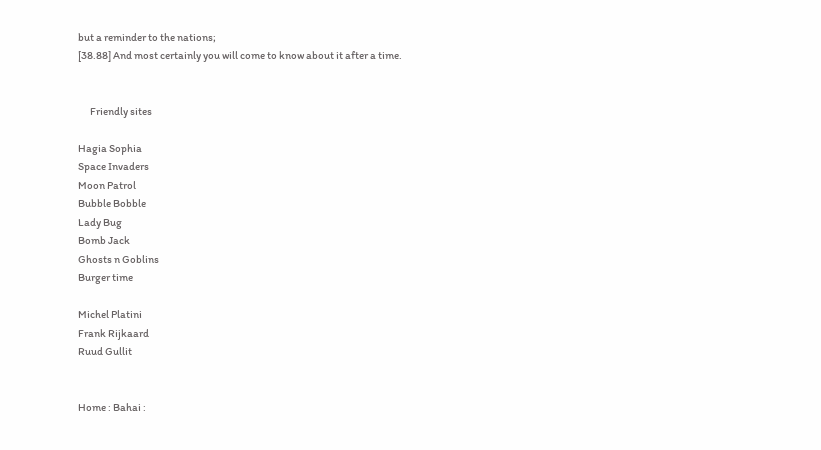but a reminder to the nations;
[38.88] And most certainly you will come to know about it after a time.


      Friendly sites

Hagia Sophia
Space Invaders
Moon Patrol
Bubble Bobble
Lady Bug
Bomb Jack
Ghosts n Goblins
Burger time

Michel Platini
Frank Rijkaard
Ruud Gullit


Home : Bahai :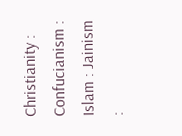Christianity : Confucianism : Islam : Jainism :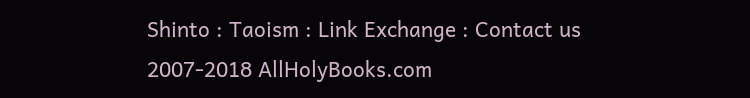Shinto : Taoism : Link Exchange : Contact us
2007-2018 AllHolyBooks.com